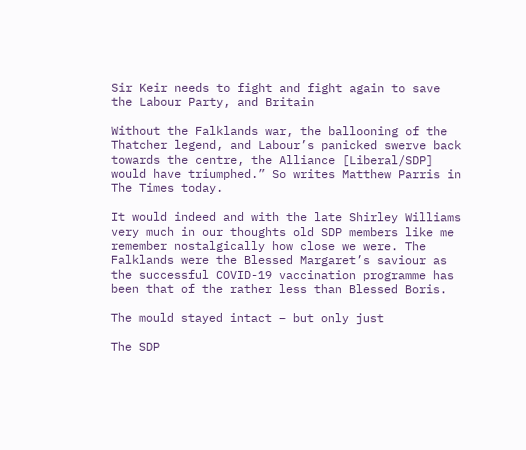Sir Keir needs to fight and fight again to save the Labour Party, and Britain

Without the Falklands war, the ballooning of the Thatcher legend, and Labour’s panicked swerve back towards the centre, the Alliance [Liberal/SDP] would have triumphed.” So writes Matthew Parris in The Times today.

It would indeed and with the late Shirley Williams very much in our thoughts old SDP members like me remember nostalgically how close we were. The Falklands were the Blessed Margaret’s saviour as the successful COVID-19 vaccination programme has been that of the rather less than Blessed Boris.

The mould stayed intact – but only just

The SDP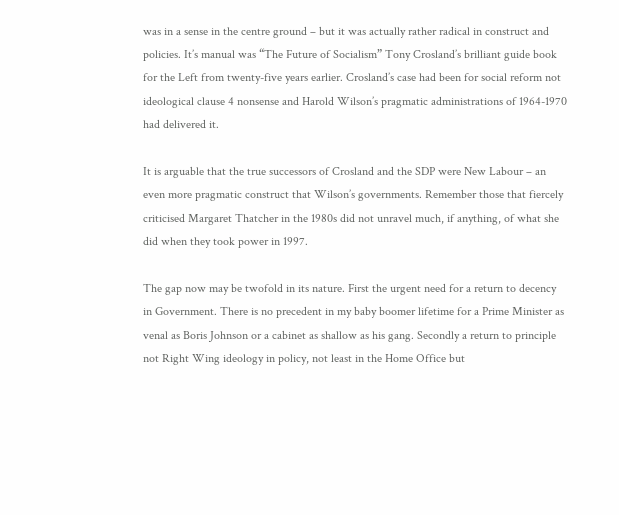was in a sense in the centre ground – but it was actually rather radical in construct and policies. It’s manual was “The Future of Socialism” Tony Crosland’s brilliant guide book for the Left from twenty-five years earlier. Crosland’s case had been for social reform not ideological clause 4 nonsense and Harold Wilson’s pragmatic administrations of 1964-1970 had delivered it.

It is arguable that the true successors of Crosland and the SDP were New Labour – an even more pragmatic construct that Wilson’s governments. Remember those that fiercely criticised Margaret Thatcher in the 1980s did not unravel much, if anything, of what she did when they took power in 1997.

The gap now may be twofold in its nature. First the urgent need for a return to decency in Government. There is no precedent in my baby boomer lifetime for a Prime Minister as venal as Boris Johnson or a cabinet as shallow as his gang. Secondly a return to principle not Right Wing ideology in policy, not least in the Home Office but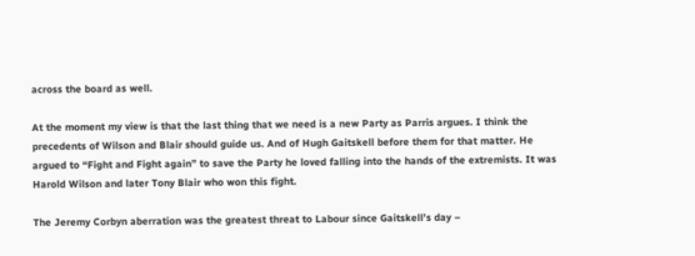across the board as well.

At the moment my view is that the last thing that we need is a new Party as Parris argues. I think the precedents of Wilson and Blair should guide us. And of Hugh Gaitskell before them for that matter. He argued to “Fight and Fight again” to save the Party he loved falling into the hands of the extremists. It was Harold Wilson and later Tony Blair who won this fight.

The Jeremy Corbyn aberration was the greatest threat to Labour since Gaitskell’s day –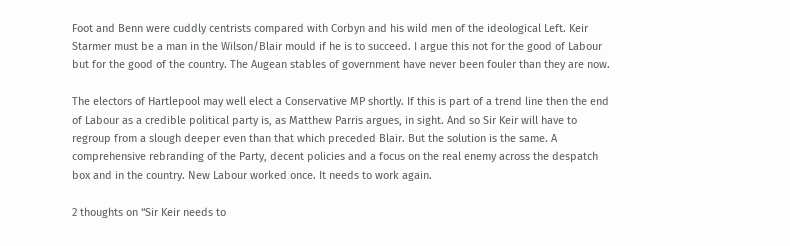Foot and Benn were cuddly centrists compared with Corbyn and his wild men of the ideological Left. Keir Starmer must be a man in the Wilson/Blair mould if he is to succeed. I argue this not for the good of Labour but for the good of the country. The Augean stables of government have never been fouler than they are now.

The electors of Hartlepool may well elect a Conservative MP shortly. If this is part of a trend line then the end of Labour as a credible political party is, as Matthew Parris argues, in sight. And so Sir Keir will have to regroup from a slough deeper even than that which preceded Blair. But the solution is the same. A comprehensive rebranding of the Party, decent policies and a focus on the real enemy across the despatch box and in the country. New Labour worked once. It needs to work again.

2 thoughts on “Sir Keir needs to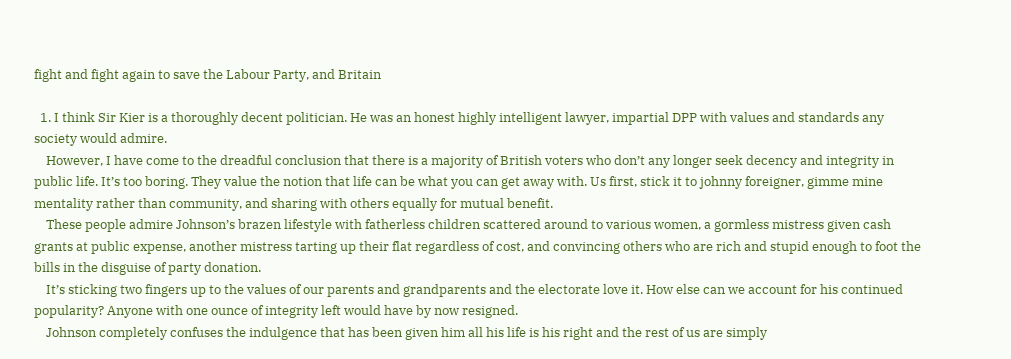fight and fight again to save the Labour Party, and Britain

  1. I think Sir Kier is a thoroughly decent politician. He was an honest highly intelligent lawyer, impartial DPP with values and standards any society would admire.
    However, I have come to the dreadful conclusion that there is a majority of British voters who don’t any longer seek decency and integrity in public life. It’s too boring. They value the notion that life can be what you can get away with. Us first, stick it to johnny foreigner, gimme mine mentality rather than community, and sharing with others equally for mutual benefit.
    These people admire Johnson’s brazen lifestyle with fatherless children scattered around to various women, a gormless mistress given cash grants at public expense, another mistress tarting up their flat regardless of cost, and convincing others who are rich and stupid enough to foot the bills in the disguise of party donation.
    It’s sticking two fingers up to the values of our parents and grandparents and the electorate love it. How else can we account for his continued popularity? Anyone with one ounce of integrity left would have by now resigned.
    Johnson completely confuses the indulgence that has been given him all his life is his right and the rest of us are simply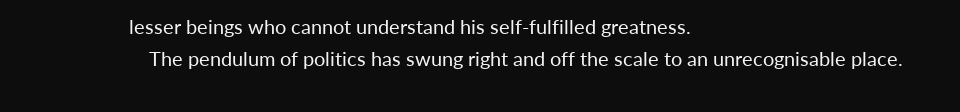lesser beings who cannot understand his self-fulfilled greatness.
    The pendulum of politics has swung right and off the scale to an unrecognisable place.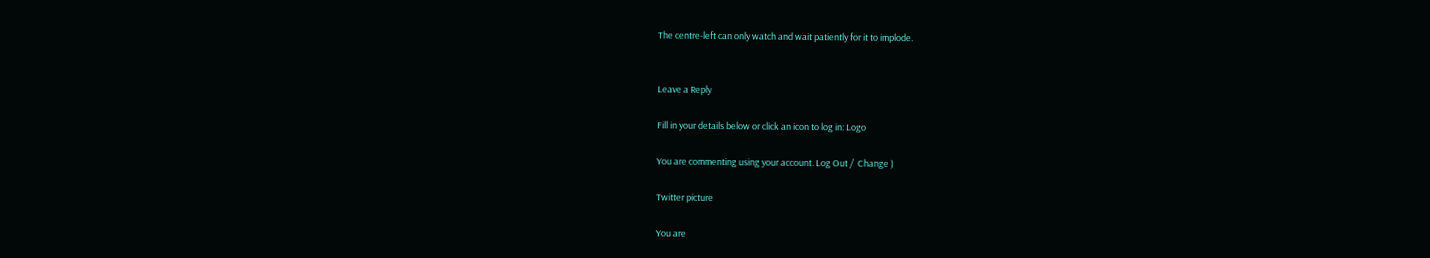The centre-left can only watch and wait patiently for it to implode.


Leave a Reply

Fill in your details below or click an icon to log in: Logo

You are commenting using your account. Log Out /  Change )

Twitter picture

You are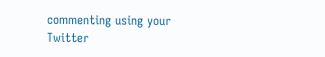commenting using your Twitter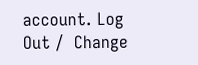account. Log Out /  Change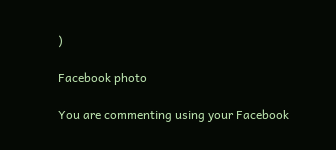)

Facebook photo

You are commenting using your Facebook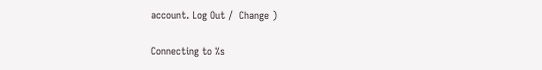account. Log Out /  Change )

Connecting to %s